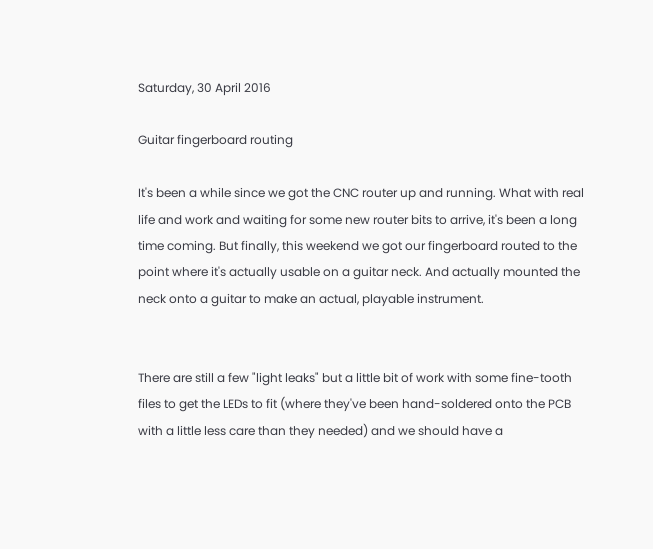Saturday, 30 April 2016

Guitar fingerboard routing

It's been a while since we got the CNC router up and running. What with real life and work and waiting for some new router bits to arrive, it's been a long time coming. But finally, this weekend we got our fingerboard routed to the point where it's actually usable on a guitar neck. And actually mounted the neck onto a guitar to make an actual, playable instrument.


There are still a few "light leaks" but a little bit of work with some fine-tooth files to get the LEDs to fit (where they've been hand-soldered onto the PCB with a little less care than they needed) and we should have a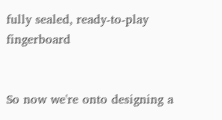fully sealed, ready-to-play fingerboard


So now we're onto designing a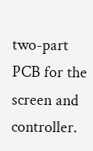two-part PCB for the screen and controller.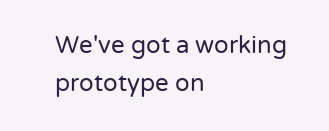We've got a working prototype on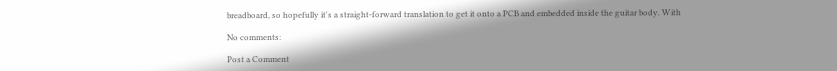breadboard, so hopefully it's a straight-forward translation to get it onto a PCB and embedded inside the guitar body. With

No comments:

Post a Comment